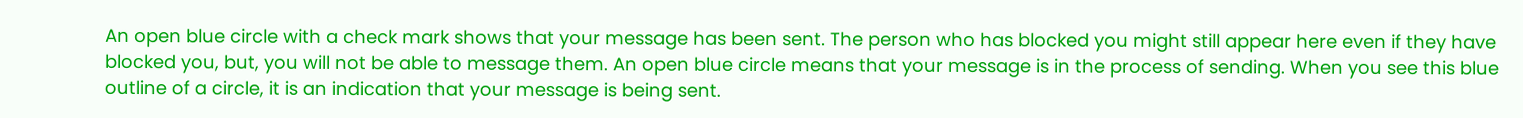An open blue circle with a check mark shows that your message has been sent. The person who has blocked you might still appear here even if they have blocked you, but, you will not be able to message them. An open blue circle means that your message is in the process of sending. When you see this blue outline of a circle, it is an indication that your message is being sent.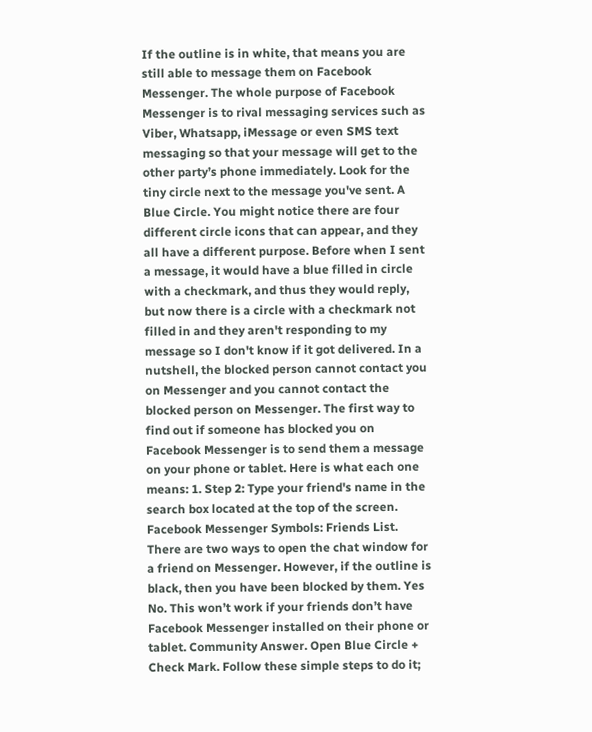If the outline is in white, that means you are still able to message them on Facebook Messenger. The whole purpose of Facebook Messenger is to rival messaging services such as Viber, Whatsapp, iMessage or even SMS text messaging so that your message will get to the other party’s phone immediately. Look for the tiny circle next to the message you've sent. A Blue Circle. You might notice there are four different circle icons that can appear, and they all have a different purpose. Before when I sent a message, it would have a blue filled in circle with a checkmark, and thus they would reply, but now there is a circle with a checkmark not filled in and they aren't responding to my message so I don't know if it got delivered. In a nutshell, the blocked person cannot contact you on Messenger and you cannot contact the blocked person on Messenger. The first way to find out if someone has blocked you on Facebook Messenger is to send them a message on your phone or tablet. Here is what each one means: 1. Step 2: Type your friend's name in the search box located at the top of the screen. Facebook Messenger Symbols: Friends List. There are two ways to open the chat window for a friend on Messenger. However, if the outline is black, then you have been blocked by them. Yes No. This won’t work if your friends don’t have Facebook Messenger installed on their phone or tablet. Community Answer. Open Blue Circle + Check Mark. Follow these simple steps to do it;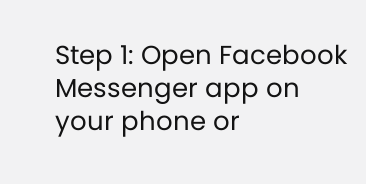Step 1: Open Facebook Messenger app on your phone or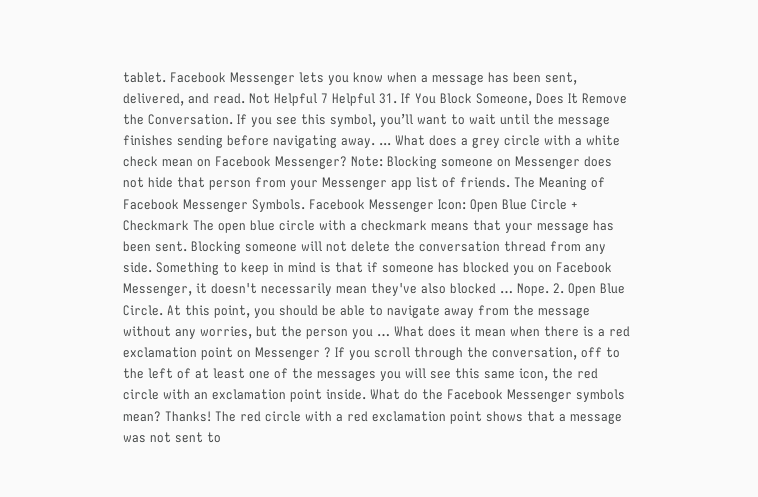tablet. Facebook Messenger lets you know when a message has been sent, delivered, and read. Not Helpful 7 Helpful 31. If You Block Someone, Does It Remove the Conversation. If you see this symbol, you’ll want to wait until the message finishes sending before navigating away. ... What does a grey circle with a white check mean on Facebook Messenger? Note: Blocking someone on Messenger does not hide that person from your Messenger app list of friends. The Meaning of Facebook Messenger Symbols. Facebook Messenger Icon: Open Blue Circle + Checkmark The open blue circle with a checkmark means that your message has been sent. Blocking someone will not delete the conversation thread from any side. Something to keep in mind is that if someone has blocked you on Facebook Messenger, it doesn't necessarily mean they've also blocked … Nope. 2. Open Blue Circle. At this point, you should be able to navigate away from the message without any worries, but the person you … What does it mean when there is a red exclamation point on Messenger ? If you scroll through the conversation, off to the left of at least one of the messages you will see this same icon, the red circle with an exclamation point inside. What do the Facebook Messenger symbols mean? Thanks! The red circle with a red exclamation point shows that a message was not sent to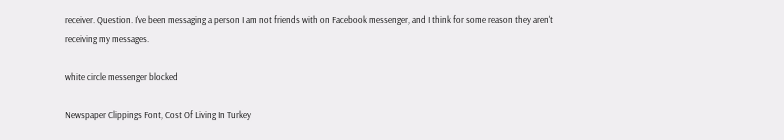receiver. Question. I've been messaging a person I am not friends with on Facebook messenger, and I think for some reason they aren't receiving my messages.

white circle messenger blocked

Newspaper Clippings Font, Cost Of Living In Turkey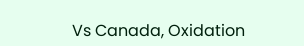Vs Canada, Oxidation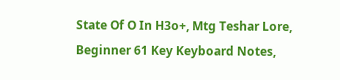State Of O In H3o+, Mtg Teshar Lore, Beginner 61 Key Keyboard Notes,